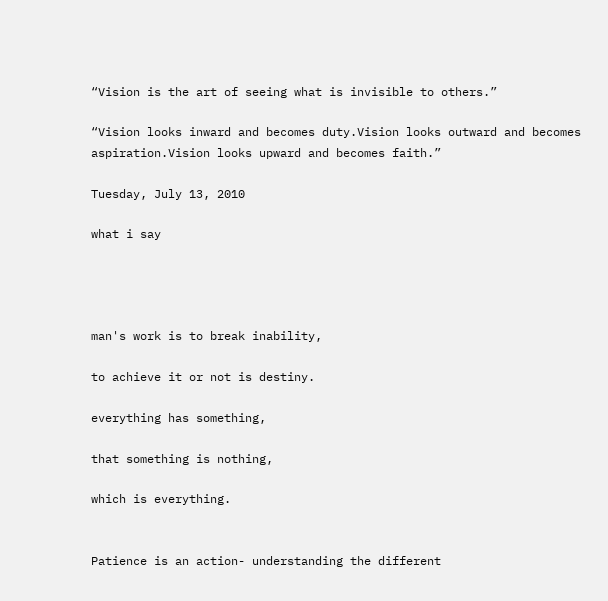“Vision is the art of seeing what is invisible to others.”

“Vision looks inward and becomes duty.Vision looks outward and becomes aspiration.Vision looks upward and becomes faith.”

Tuesday, July 13, 2010

what i say




man's work is to break inability,

to achieve it or not is destiny.

everything has something,

that something is nothing,

which is everything.


Patience is an action- understanding the different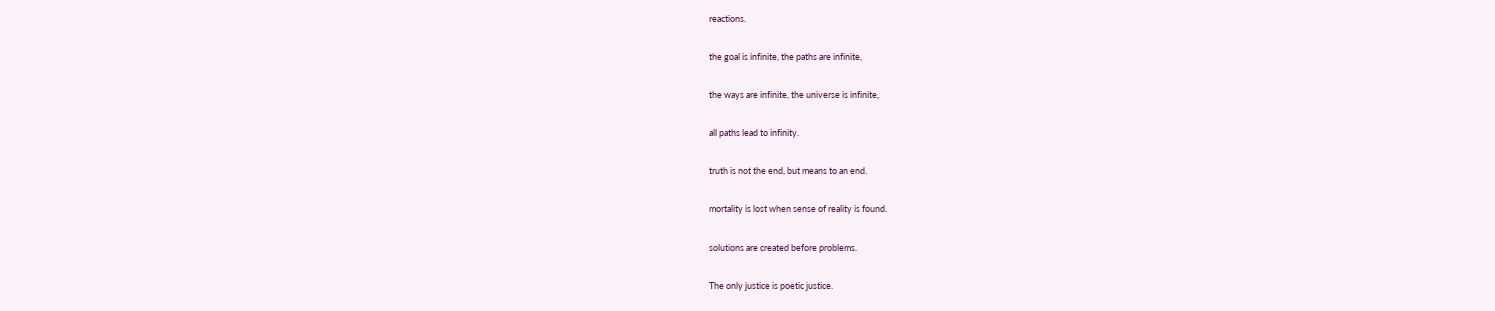reactions.

the goal is infinite, the paths are infinite,

the ways are infinite, the universe is infinite,

all paths lead to infinity.

truth is not the end, but means to an end.

mortality is lost when sense of reality is found.

solutions are created before problems.

The only justice is poetic justice.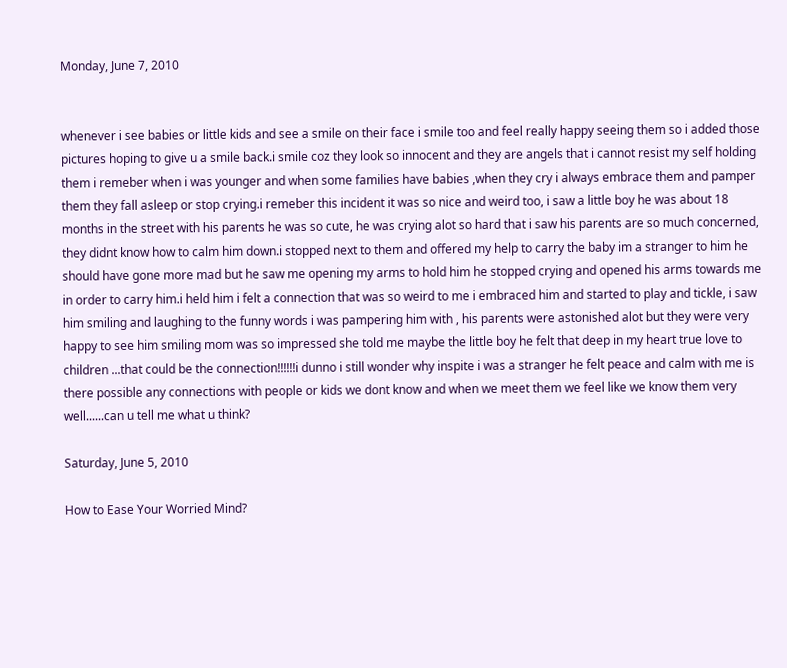Monday, June 7, 2010


whenever i see babies or little kids and see a smile on their face i smile too and feel really happy seeing them so i added those pictures hoping to give u a smile back.i smile coz they look so innocent and they are angels that i cannot resist my self holding them i remeber when i was younger and when some families have babies ,when they cry i always embrace them and pamper them they fall asleep or stop crying.i remeber this incident it was so nice and weird too, i saw a little boy he was about 18 months in the street with his parents he was so cute, he was crying alot so hard that i saw his parents are so much concerned, they didnt know how to calm him down.i stopped next to them and offered my help to carry the baby im a stranger to him he should have gone more mad but he saw me opening my arms to hold him he stopped crying and opened his arms towards me in order to carry him.i held him i felt a connection that was so weird to me i embraced him and started to play and tickle, i saw him smiling and laughing to the funny words i was pampering him with , his parents were astonished alot but they were very happy to see him smiling mom was so impressed she told me maybe the little boy he felt that deep in my heart true love to children ...that could be the connection!!!!!!i dunno i still wonder why inspite i was a stranger he felt peace and calm with me is there possible any connections with people or kids we dont know and when we meet them we feel like we know them very well......can u tell me what u think?

Saturday, June 5, 2010

How to Ease Your Worried Mind?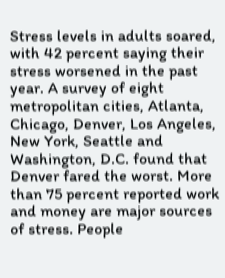Stress levels in adults soared, with 42 percent saying their stress worsened in the past year. A survey of eight metropolitan cities, Atlanta, Chicago, Denver, Los Angeles, New York, Seattle and Washington, D.C. found that Denver fared the worst. More than 75 percent reported work and money are major sources of stress. People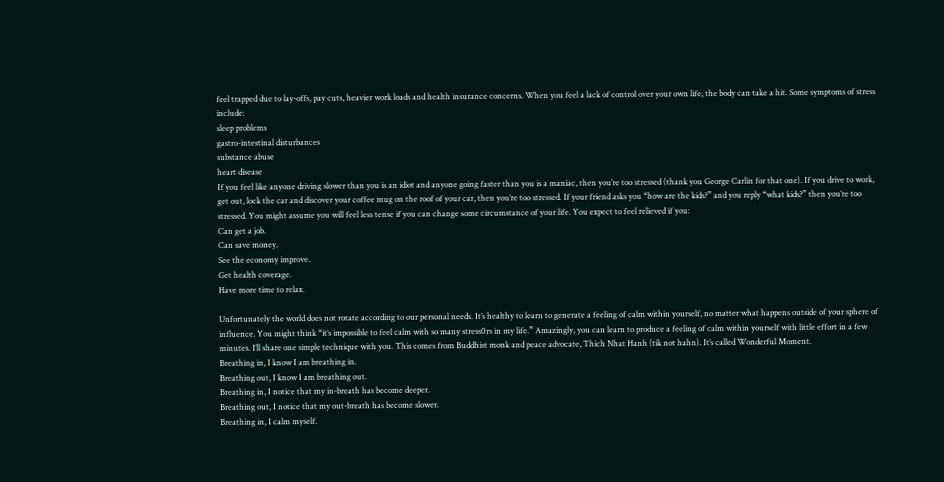feel trapped due to lay-offs, pay cuts, heavier work loads and health insurance concerns. When you feel a lack of control over your own life, the body can take a hit. Some symptoms of stress include:
sleep problems
gastro-intestinal disturbances
substance abuse
heart disease
If you feel like anyone driving slower than you is an idiot and anyone going faster than you is a maniac, then you’re too stressed (thank you George Carlin for that one). If you drive to work, get out, lock the car and discover your coffee mug on the roof of your car, then you’re too stressed. If your friend asks you “how are the kids?” and you reply “what kids?” then you’re too stressed. You might assume you will feel less tense if you can change some circumstance of your life. You expect to feel relieved if you:
Can get a job.
Can save money.
See the economy improve.
Get health coverage.
Have more time to relax.

Unfortunately the world does not rotate according to our personal needs. It’s healthy to learn to generate a feeling of calm within yourself, no matter what happens outside of your sphere of influence. You might think “it’s impossible to feel calm with so many stress0rs in my life.” Amazingly, you can learn to produce a feeling of calm within yourself with little effort in a few minutes. I’ll share one simple technique with you. This comes from Buddhist monk and peace advocate, Thich Nhat Hanh (tik not hahn). It’s called Wonderful Moment.
Breathing in, I know I am breathing in.
Breathing out, I know I am breathing out.
Breathing in, I notice that my in-breath has become deeper.
Breathing out, I notice that my out-breath has become slower.
Breathing in, I calm myself.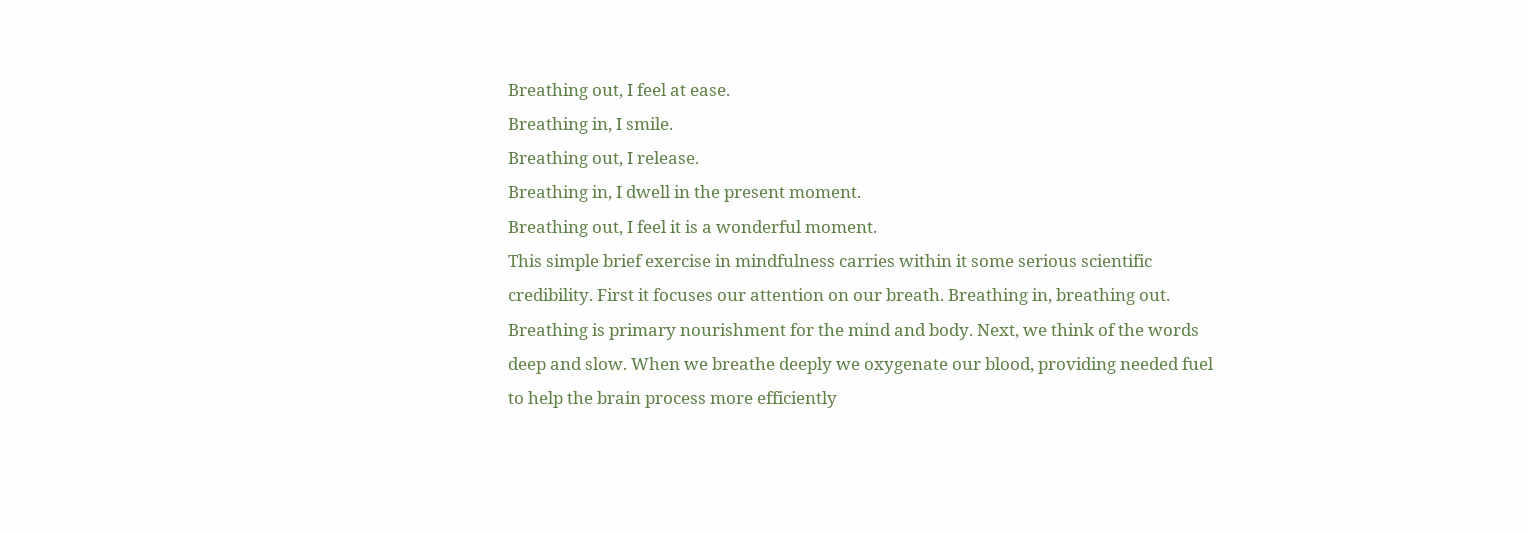Breathing out, I feel at ease.
Breathing in, I smile.
Breathing out, I release.
Breathing in, I dwell in the present moment.
Breathing out, I feel it is a wonderful moment.
This simple brief exercise in mindfulness carries within it some serious scientific credibility. First it focuses our attention on our breath. Breathing in, breathing out. Breathing is primary nourishment for the mind and body. Next, we think of the words deep and slow. When we breathe deeply we oxygenate our blood, providing needed fuel to help the brain process more efficiently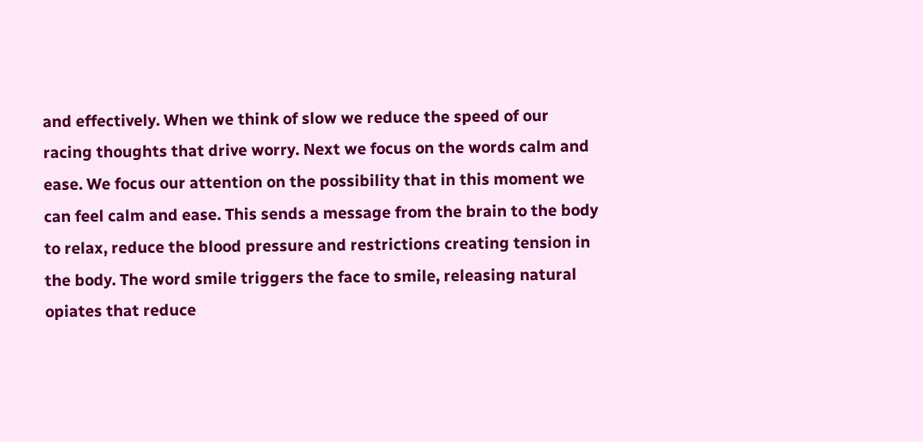and effectively. When we think of slow we reduce the speed of our racing thoughts that drive worry. Next we focus on the words calm and ease. We focus our attention on the possibility that in this moment we can feel calm and ease. This sends a message from the brain to the body to relax, reduce the blood pressure and restrictions creating tension in the body. The word smile triggers the face to smile, releasing natural opiates that reduce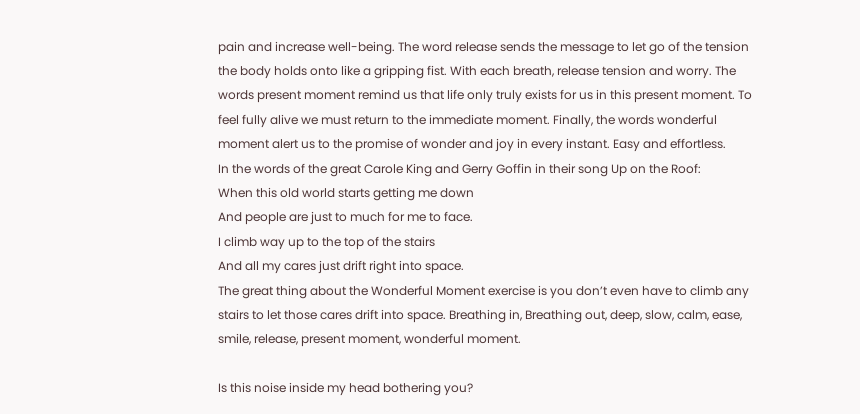pain and increase well-being. The word release sends the message to let go of the tension the body holds onto like a gripping fist. With each breath, release tension and worry. The words present moment remind us that life only truly exists for us in this present moment. To feel fully alive we must return to the immediate moment. Finally, the words wonderful moment alert us to the promise of wonder and joy in every instant. Easy and effortless.
In the words of the great Carole King and Gerry Goffin in their song Up on the Roof:
When this old world starts getting me down
And people are just to much for me to face.
I climb way up to the top of the stairs
And all my cares just drift right into space.
The great thing about the Wonderful Moment exercise is you don’t even have to climb any stairs to let those cares drift into space. Breathing in, Breathing out, deep, slow, calm, ease, smile, release, present moment, wonderful moment.

Is this noise inside my head bothering you?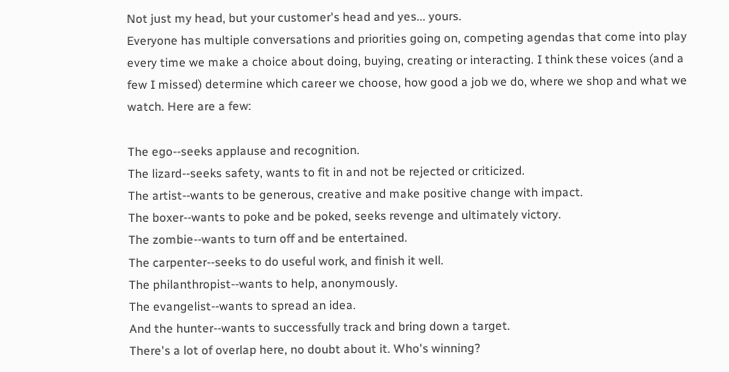Not just my head, but your customer's head and yes... yours.
Everyone has multiple conversations and priorities going on, competing agendas that come into play every time we make a choice about doing, buying, creating or interacting. I think these voices (and a few I missed) determine which career we choose, how good a job we do, where we shop and what we watch. Here are a few:

The ego--seeks applause and recognition.
The lizard--seeks safety, wants to fit in and not be rejected or criticized.
The artist--wants to be generous, creative and make positive change with impact.
The boxer--wants to poke and be poked, seeks revenge and ultimately victory.
The zombie--wants to turn off and be entertained.
The carpenter--seeks to do useful work, and finish it well.
The philanthropist--wants to help, anonymously.
The evangelist--wants to spread an idea.
And the hunter--wants to successfully track and bring down a target.
There's a lot of overlap here, no doubt about it. Who's winning?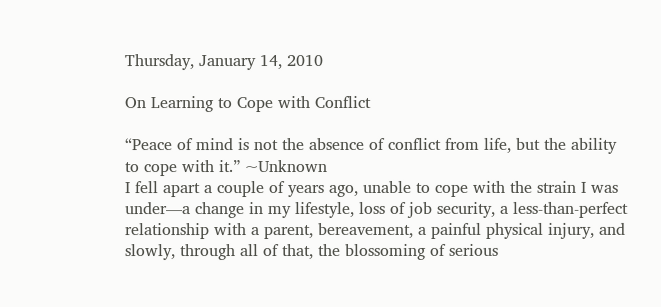Thursday, January 14, 2010

On Learning to Cope with Conflict

“Peace of mind is not the absence of conflict from life, but the ability to cope with it.” ~Unknown
I fell apart a couple of years ago, unable to cope with the strain I was under—a change in my lifestyle, loss of job security, a less-than-perfect relationship with a parent, bereavement, a painful physical injury, and slowly, through all of that, the blossoming of serious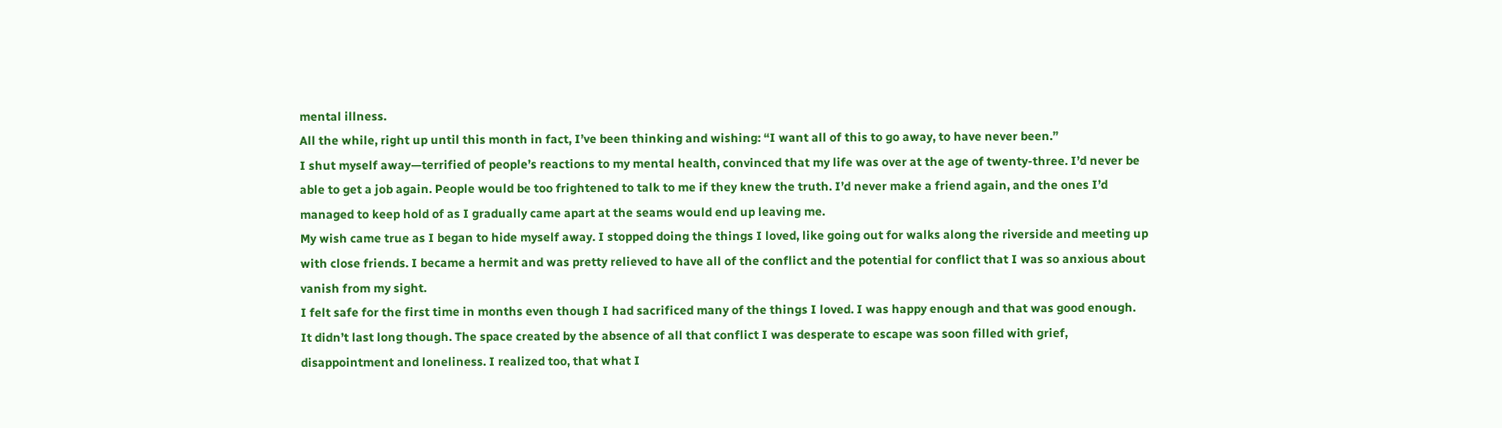mental illness.
All the while, right up until this month in fact, I’ve been thinking and wishing: “I want all of this to go away, to have never been.”
I shut myself away—terrified of people’s reactions to my mental health, convinced that my life was over at the age of twenty-three. I’d never be able to get a job again. People would be too frightened to talk to me if they knew the truth. I’d never make a friend again, and the ones I’d managed to keep hold of as I gradually came apart at the seams would end up leaving me.
My wish came true as I began to hide myself away. I stopped doing the things I loved, like going out for walks along the riverside and meeting up with close friends. I became a hermit and was pretty relieved to have all of the conflict and the potential for conflict that I was so anxious about vanish from my sight.
I felt safe for the first time in months even though I had sacrificed many of the things I loved. I was happy enough and that was good enough.
It didn’t last long though. The space created by the absence of all that conflict I was desperate to escape was soon filled with grief, disappointment and loneliness. I realized too, that what I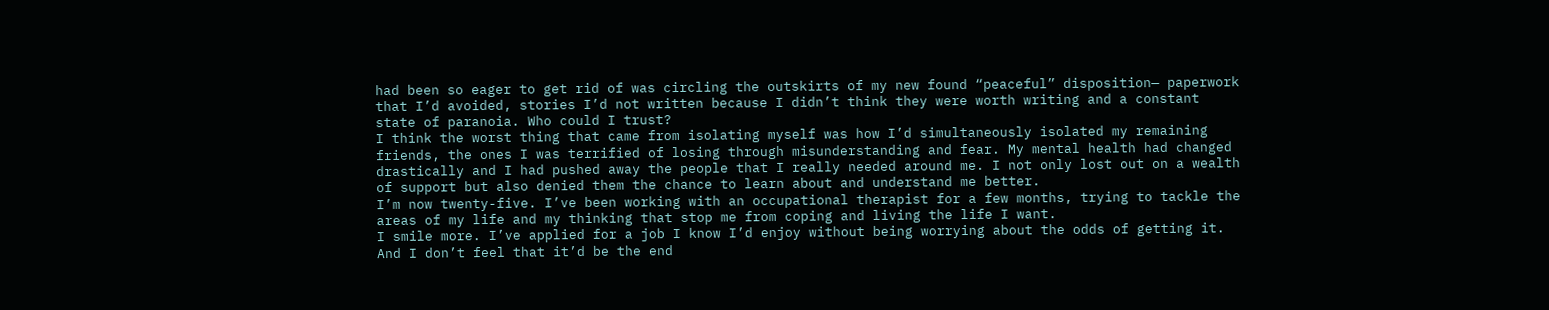had been so eager to get rid of was circling the outskirts of my new found “peaceful” disposition— paperwork that I’d avoided, stories I’d not written because I didn’t think they were worth writing and a constant state of paranoia. Who could I trust?
I think the worst thing that came from isolating myself was how I’d simultaneously isolated my remaining friends, the ones I was terrified of losing through misunderstanding and fear. My mental health had changed drastically and I had pushed away the people that I really needed around me. I not only lost out on a wealth of support but also denied them the chance to learn about and understand me better.
I’m now twenty-five. I’ve been working with an occupational therapist for a few months, trying to tackle the areas of my life and my thinking that stop me from coping and living the life I want.
I smile more. I’ve applied for a job I know I’d enjoy without being worrying about the odds of getting it. And I don’t feel that it’d be the end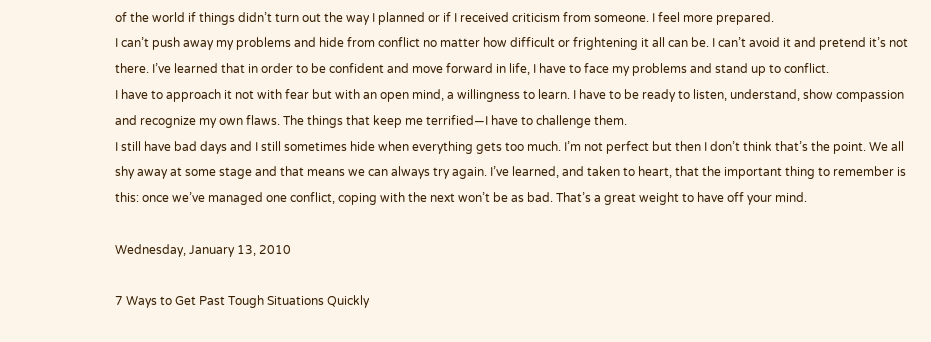of the world if things didn’t turn out the way I planned or if I received criticism from someone. I feel more prepared.
I can’t push away my problems and hide from conflict no matter how difficult or frightening it all can be. I can’t avoid it and pretend it’s not there. I’ve learned that in order to be confident and move forward in life, I have to face my problems and stand up to conflict.
I have to approach it not with fear but with an open mind, a willingness to learn. I have to be ready to listen, understand, show compassion and recognize my own flaws. The things that keep me terrified—I have to challenge them.
I still have bad days and I still sometimes hide when everything gets too much. I’m not perfect but then I don’t think that’s the point. We all shy away at some stage and that means we can always try again. I’ve learned, and taken to heart, that the important thing to remember is this: once we’ve managed one conflict, coping with the next won’t be as bad. That’s a great weight to have off your mind.

Wednesday, January 13, 2010

7 Ways to Get Past Tough Situations Quickly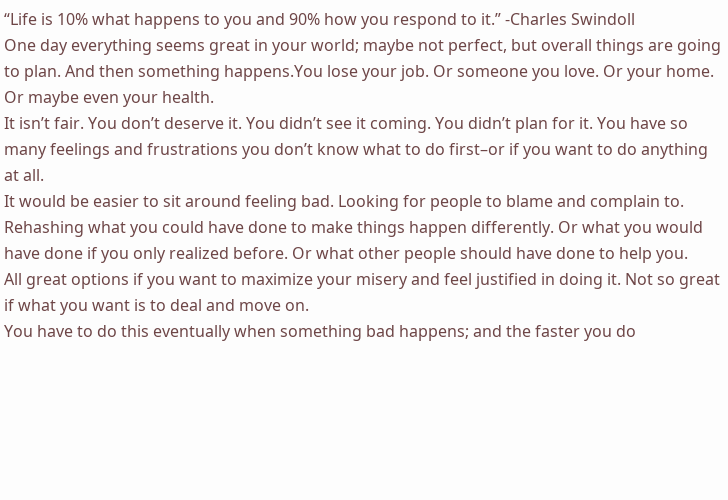“Life is 10% what happens to you and 90% how you respond to it.” -Charles Swindoll
One day everything seems great in your world; maybe not perfect, but overall things are going to plan. And then something happens.You lose your job. Or someone you love. Or your home. Or maybe even your health.
It isn’t fair. You don’t deserve it. You didn’t see it coming. You didn’t plan for it. You have so many feelings and frustrations you don’t know what to do first–or if you want to do anything at all.
It would be easier to sit around feeling bad. Looking for people to blame and complain to. Rehashing what you could have done to make things happen differently. Or what you would have done if you only realized before. Or what other people should have done to help you.
All great options if you want to maximize your misery and feel justified in doing it. Not so great if what you want is to deal and move on.
You have to do this eventually when something bad happens; and the faster you do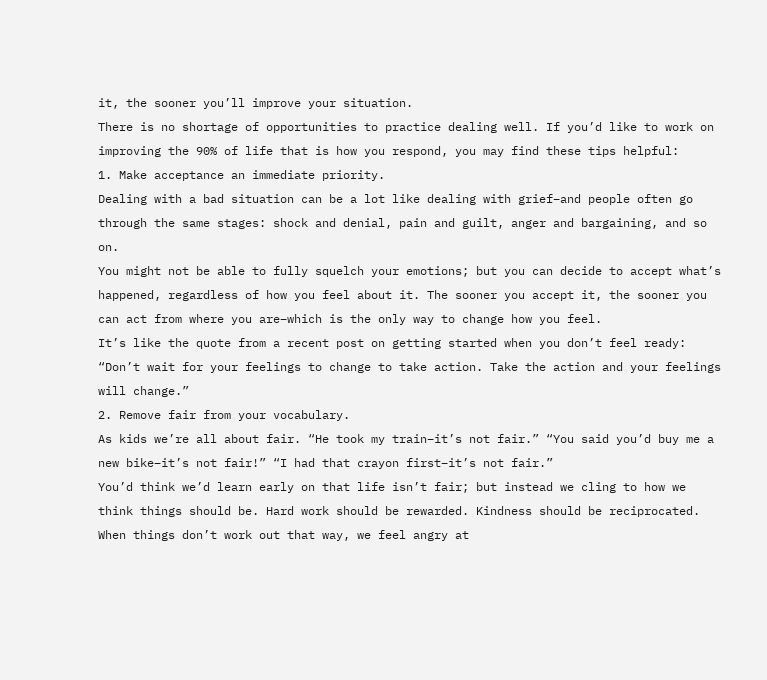it, the sooner you’ll improve your situation.
There is no shortage of opportunities to practice dealing well. If you’d like to work on improving the 90% of life that is how you respond, you may find these tips helpful:
1. Make acceptance an immediate priority.
Dealing with a bad situation can be a lot like dealing with grief–and people often go through the same stages: shock and denial, pain and guilt, anger and bargaining, and so on.
You might not be able to fully squelch your emotions; but you can decide to accept what’s happened, regardless of how you feel about it. The sooner you accept it, the sooner you can act from where you are–which is the only way to change how you feel.
It’s like the quote from a recent post on getting started when you don’t feel ready: “Don’t wait for your feelings to change to take action. Take the action and your feelings will change.”
2. Remove fair from your vocabulary.
As kids we’re all about fair. “He took my train–it’s not fair.” “You said you’d buy me a new bike–it’s not fair!” “I had that crayon first–it’s not fair.”
You’d think we’d learn early on that life isn’t fair; but instead we cling to how we think things should be. Hard work should be rewarded. Kindness should be reciprocated. When things don’t work out that way, we feel angry at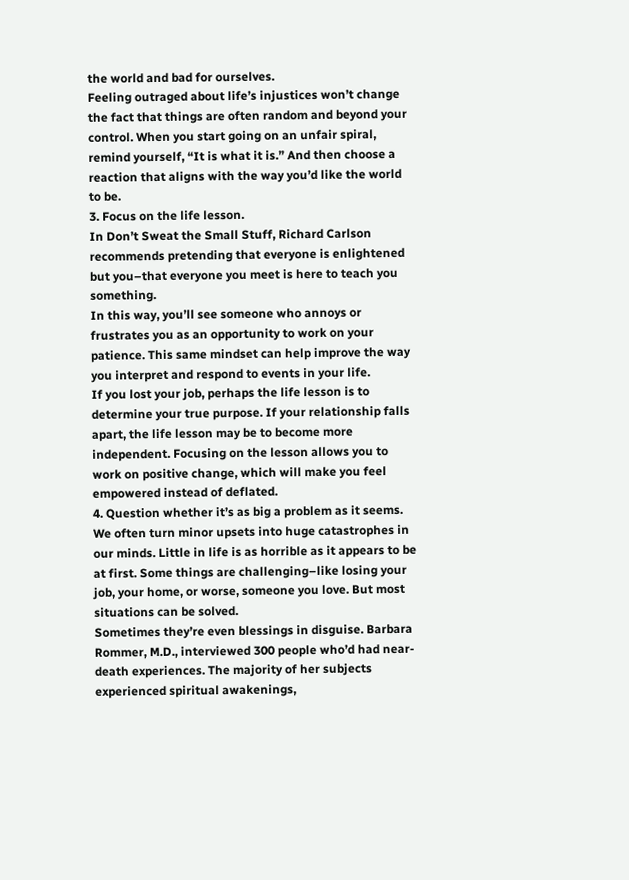the world and bad for ourselves.
Feeling outraged about life’s injustices won’t change the fact that things are often random and beyond your control. When you start going on an unfair spiral, remind yourself, “It is what it is.” And then choose a reaction that aligns with the way you’d like the world to be.
3. Focus on the life lesson.
In Don’t Sweat the Small Stuff, Richard Carlson recommends pretending that everyone is enlightened but you–that everyone you meet is here to teach you something.
In this way, you’ll see someone who annoys or frustrates you as an opportunity to work on your patience. This same mindset can help improve the way you interpret and respond to events in your life.
If you lost your job, perhaps the life lesson is to determine your true purpose. If your relationship falls apart, the life lesson may be to become more independent. Focusing on the lesson allows you to work on positive change, which will make you feel empowered instead of deflated.
4. Question whether it’s as big a problem as it seems.
We often turn minor upsets into huge catastrophes in our minds. Little in life is as horrible as it appears to be at first. Some things are challenging–like losing your job, your home, or worse, someone you love. But most situations can be solved.
Sometimes they’re even blessings in disguise. Barbara Rommer, M.D., interviewed 300 people who’d had near-death experiences. The majority of her subjects experienced spiritual awakenings,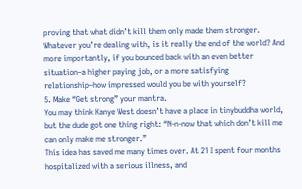proving that what didn’t kill them only made them stronger.
Whatever you’re dealing with, is it really the end of the world? And more importantly, if you bounced back with an even better situation–a higher paying job, or a more satisfying relationship–how impressed would you be with yourself?
5. Make “Get strong” your mantra.
You may think Kanye West doesn’t have a place in tinybuddha world, but the dude got one thing right: “N-n-now that which don’t kill me can only make me stronger.”
This idea has saved me many times over. At 21 I spent four months hospitalized with a serious illness, and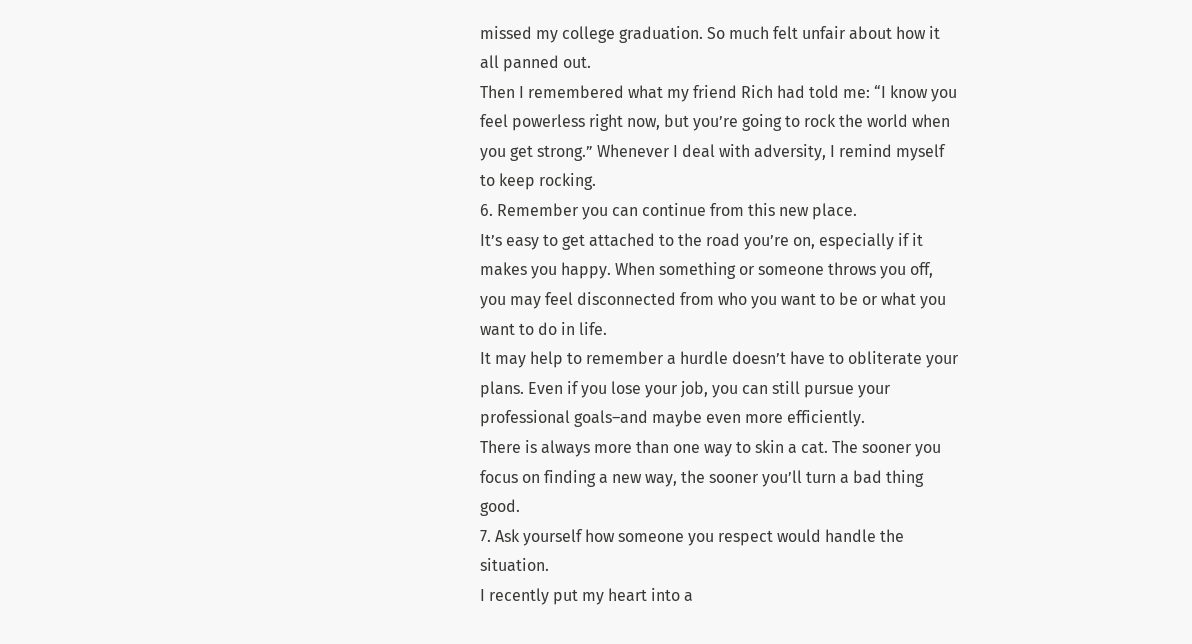missed my college graduation. So much felt unfair about how it all panned out.
Then I remembered what my friend Rich had told me: “I know you feel powerless right now, but you’re going to rock the world when you get strong.” Whenever I deal with adversity, I remind myself to keep rocking.
6. Remember you can continue from this new place.
It’s easy to get attached to the road you’re on, especially if it makes you happy. When something or someone throws you off, you may feel disconnected from who you want to be or what you want to do in life.
It may help to remember a hurdle doesn’t have to obliterate your plans. Even if you lose your job, you can still pursue your professional goals–and maybe even more efficiently.
There is always more than one way to skin a cat. The sooner you focus on finding a new way, the sooner you’ll turn a bad thing good.
7. Ask yourself how someone you respect would handle the situation.
I recently put my heart into a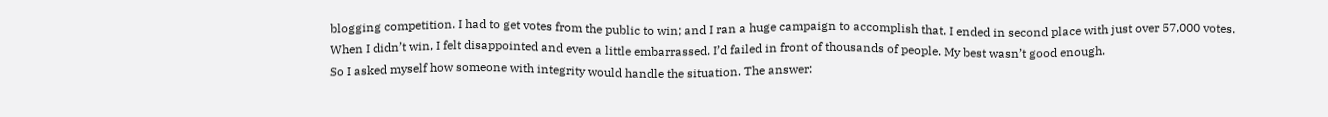blogging competition. I had to get votes from the public to win; and I ran a huge campaign to accomplish that. I ended in second place with just over 57,000 votes.
When I didn’t win, I felt disappointed and even a little embarrassed. I’d failed in front of thousands of people. My best wasn’t good enough.
So I asked myself how someone with integrity would handle the situation. The answer: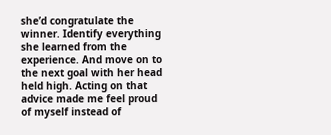she’d congratulate the winner. Identify everything she learned from the experience. And move on to the next goal with her head held high. Acting on that advice made me feel proud of myself instead of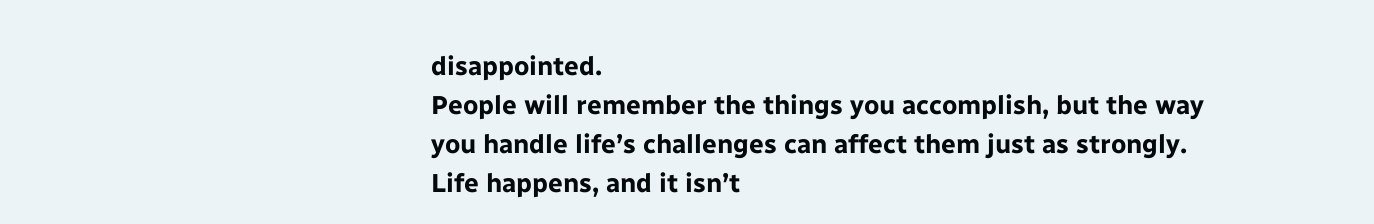disappointed.
People will remember the things you accomplish, but the way you handle life’s challenges can affect them just as strongly. Life happens, and it isn’t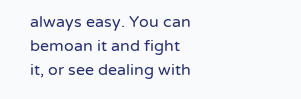always easy. You can bemoan it and fight it, or see dealing with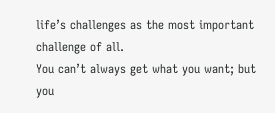life’s challenges as the most important challenge of all.
You can’t always get what you want; but you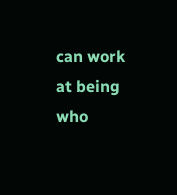can work at being who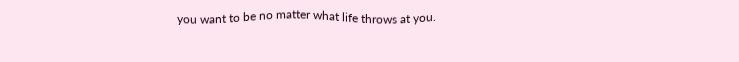you want to be no matter what life throws at you.